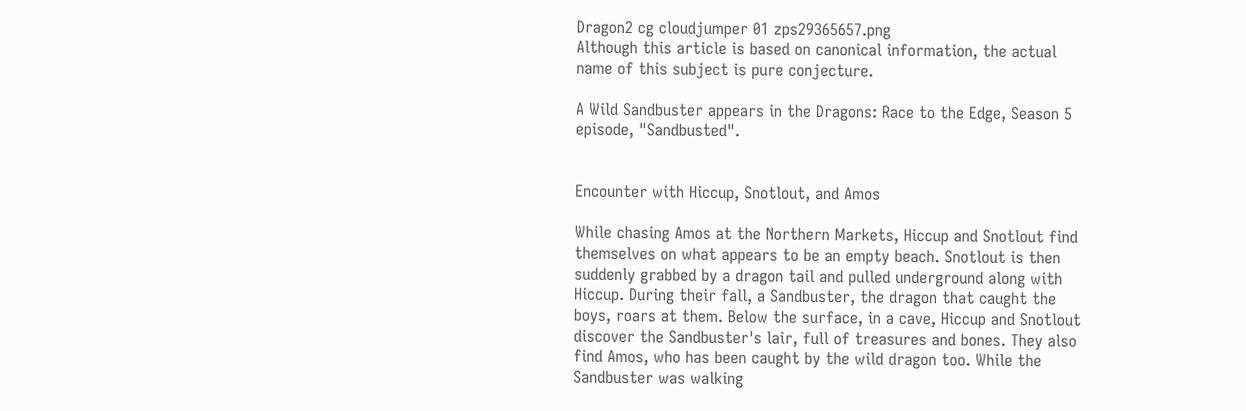Dragon2 cg cloudjumper 01 zps29365657.png
Although this article is based on canonical information, the actual name of this subject is pure conjecture.

A Wild Sandbuster appears in the Dragons: Race to the Edge, Season 5 episode, "Sandbusted".


Encounter with Hiccup, Snotlout, and Amos

While chasing Amos at the Northern Markets, Hiccup and Snotlout find themselves on what appears to be an empty beach. Snotlout is then suddenly grabbed by a dragon tail and pulled underground along with Hiccup. During their fall, a Sandbuster, the dragon that caught the boys, roars at them. Below the surface, in a cave, Hiccup and Snotlout discover the Sandbuster's lair, full of treasures and bones. They also find Amos, who has been caught by the wild dragon too. While the Sandbuster was walking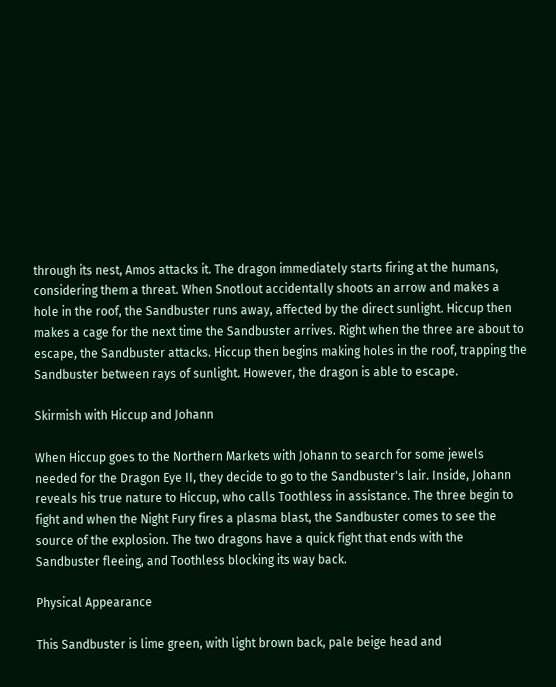through its nest, Amos attacks it. The dragon immediately starts firing at the humans, considering them a threat. When Snotlout accidentally shoots an arrow and makes a hole in the roof, the Sandbuster runs away, affected by the direct sunlight. Hiccup then makes a cage for the next time the Sandbuster arrives. Right when the three are about to escape, the Sandbuster attacks. Hiccup then begins making holes in the roof, trapping the Sandbuster between rays of sunlight. However, the dragon is able to escape.

Skirmish with Hiccup and Johann

When Hiccup goes to the Northern Markets with Johann to search for some jewels needed for the Dragon Eye II, they decide to go to the Sandbuster's lair. Inside, Johann reveals his true nature to Hiccup, who calls Toothless in assistance. The three begin to fight and when the Night Fury fires a plasma blast, the Sandbuster comes to see the source of the explosion. The two dragons have a quick fight that ends with the Sandbuster fleeing, and Toothless blocking its way back.

Physical Appearance

This Sandbuster is lime green, with light brown back, pale beige head and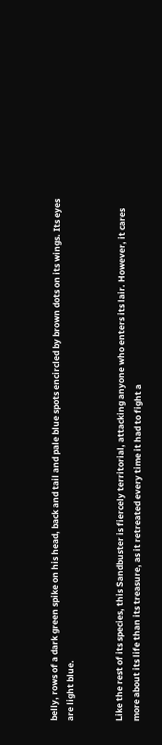belly, rows of a dark green spike on his head, back and tail and pale blue spots encircled by brown dots on its wings. Its eyes are light blue.


Like the rest of its species, this Sandbuster is fiercely territorial, attacking anyone who enters its lair. However, it cares more about its life than its treasure, as it retreated every time it had to fight a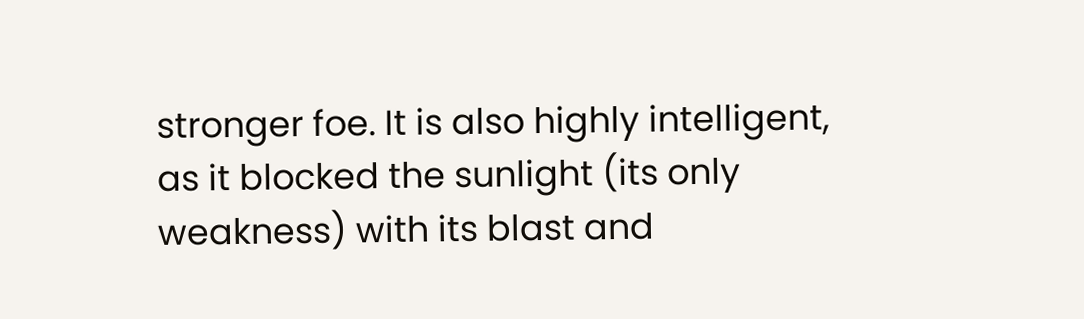stronger foe. It is also highly intelligent, as it blocked the sunlight (its only weakness) with its blast and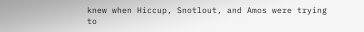knew when Hiccup, Snotlout, and Amos were trying to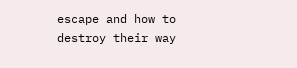escape and how to destroy their way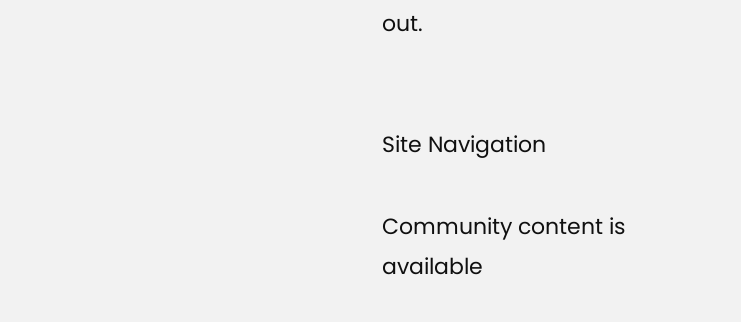out.


Site Navigation

Community content is available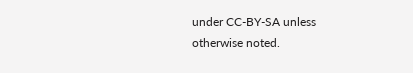under CC-BY-SA unless otherwise noted.